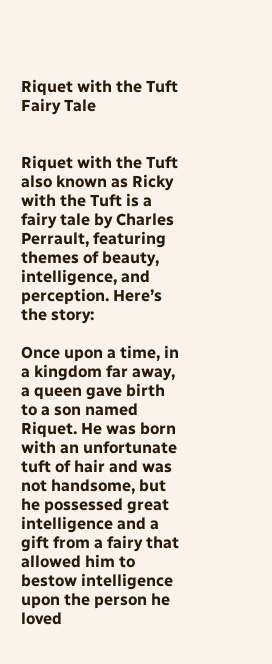Riquet with the Tuft Fairy Tale


Riquet with the Tuft also known as Ricky with the Tuft is a fairy tale by Charles Perrault, featuring themes of beauty, intelligence, and perception. Here’s the story:

Once upon a time, in a kingdom far away, a queen gave birth to a son named Riquet. He was born with an unfortunate tuft of hair and was not handsome, but he possessed great intelligence and a gift from a fairy that allowed him to bestow intelligence upon the person he loved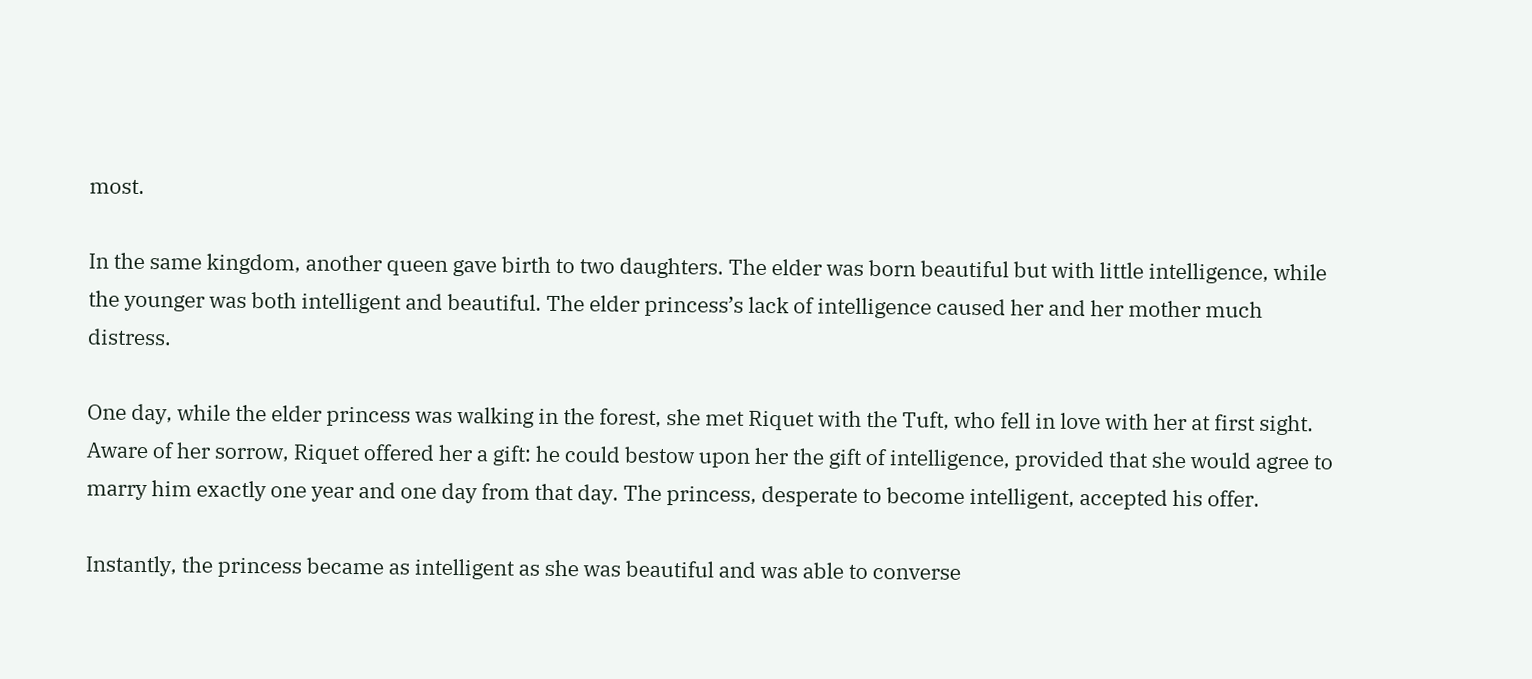most.

In the same kingdom, another queen gave birth to two daughters. The elder was born beautiful but with little intelligence, while the younger was both intelligent and beautiful. The elder princess’s lack of intelligence caused her and her mother much distress.

One day, while the elder princess was walking in the forest, she met Riquet with the Tuft, who fell in love with her at first sight. Aware of her sorrow, Riquet offered her a gift: he could bestow upon her the gift of intelligence, provided that she would agree to marry him exactly one year and one day from that day. The princess, desperate to become intelligent, accepted his offer.

Instantly, the princess became as intelligent as she was beautiful and was able to converse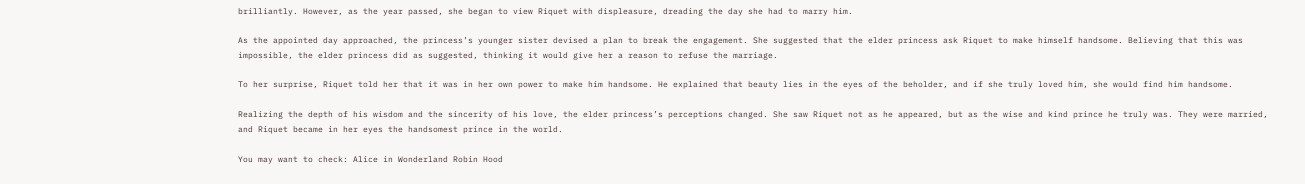brilliantly. However, as the year passed, she began to view Riquet with displeasure, dreading the day she had to marry him.

As the appointed day approached, the princess’s younger sister devised a plan to break the engagement. She suggested that the elder princess ask Riquet to make himself handsome. Believing that this was impossible, the elder princess did as suggested, thinking it would give her a reason to refuse the marriage.

To her surprise, Riquet told her that it was in her own power to make him handsome. He explained that beauty lies in the eyes of the beholder, and if she truly loved him, she would find him handsome.

Realizing the depth of his wisdom and the sincerity of his love, the elder princess’s perceptions changed. She saw Riquet not as he appeared, but as the wise and kind prince he truly was. They were married, and Riquet became in her eyes the handsomest prince in the world.

You may want to check: Alice in Wonderland Robin Hood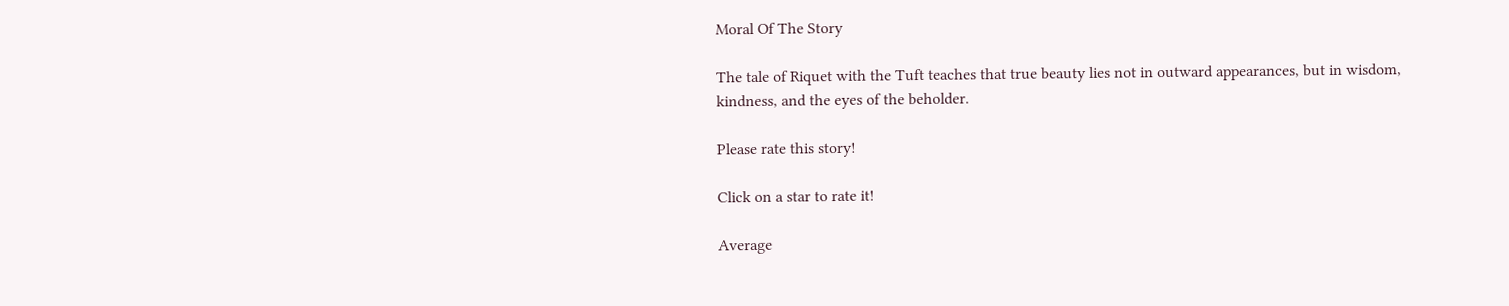Moral Of The Story

The tale of Riquet with the Tuft teaches that true beauty lies not in outward appearances, but in wisdom, kindness, and the eyes of the beholder.

Please rate this story!

Click on a star to rate it!

Average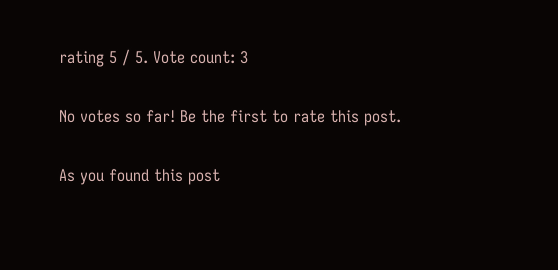rating 5 / 5. Vote count: 3

No votes so far! Be the first to rate this post.

As you found this post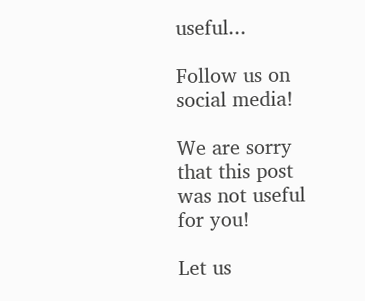useful...

Follow us on social media!

We are sorry that this post was not useful for you!

Let us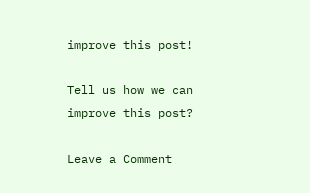improve this post!

Tell us how we can improve this post?

Leave a Comment